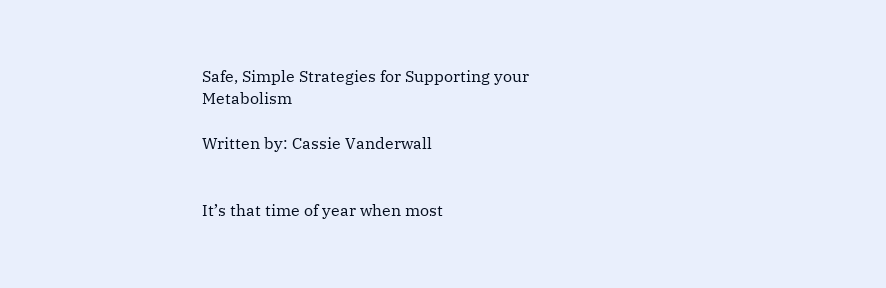Safe, Simple Strategies for Supporting your Metabolism

Written by: Cassie Vanderwall


It’s that time of year when most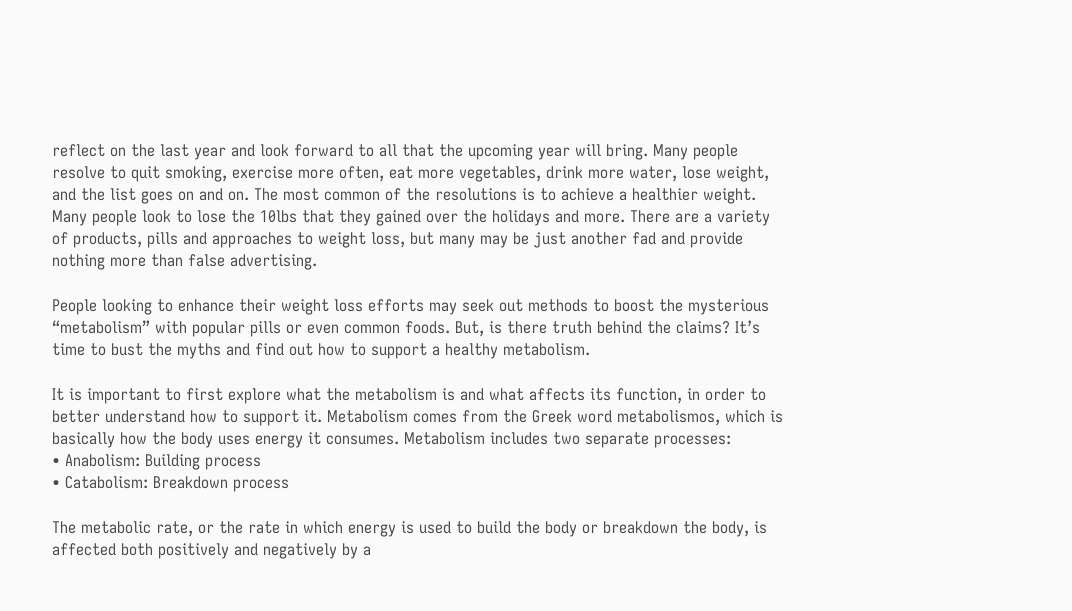reflect on the last year and look forward to all that the upcoming year will bring. Many people resolve to quit smoking, exercise more often, eat more vegetables, drink more water, lose weight, and the list goes on and on. The most common of the resolutions is to achieve a healthier weight. Many people look to lose the 10lbs that they gained over the holidays and more. There are a variety of products, pills and approaches to weight loss, but many may be just another fad and provide nothing more than false advertising.

People looking to enhance their weight loss efforts may seek out methods to boost the mysterious “metabolism” with popular pills or even common foods. But, is there truth behind the claims? It’s time to bust the myths and find out how to support a healthy metabolism.

It is important to first explore what the metabolism is and what affects its function, in order to better understand how to support it. Metabolism comes from the Greek word metabolismos, which is basically how the body uses energy it consumes. Metabolism includes two separate processes:
• Anabolism: Building process
• Catabolism: Breakdown process

The metabolic rate, or the rate in which energy is used to build the body or breakdown the body, is affected both positively and negatively by a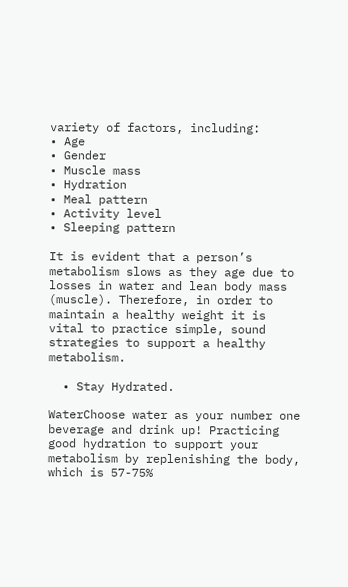variety of factors, including:
• Age
• Gender
• Muscle mass
• Hydration
• Meal pattern
• Activity level
• Sleeping pattern

It is evident that a person’s metabolism slows as they age due to losses in water and lean body mass (muscle). Therefore, in order to maintain a healthy weight it is vital to practice simple, sound strategies to support a healthy metabolism.

  • Stay Hydrated.

WaterChoose water as your number one beverage and drink up! Practicing good hydration to support your metabolism by replenishing the body, which is 57-75%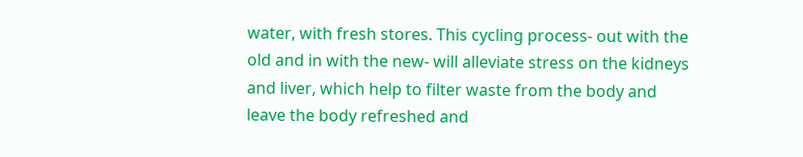water, with fresh stores. This cycling process- out with the old and in with the new- will alleviate stress on the kidneys and liver, which help to filter waste from the body and leave the body refreshed and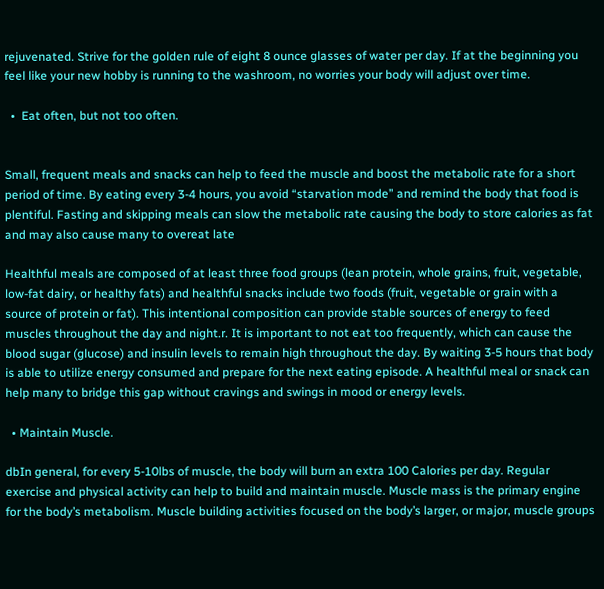rejuvenated. Strive for the golden rule of eight 8 ounce glasses of water per day. If at the beginning you feel like your new hobby is running to the washroom, no worries your body will adjust over time.

  •  Eat often, but not too often.


Small, frequent meals and snacks can help to feed the muscle and boost the metabolic rate for a short period of time. By eating every 3-4 hours, you avoid “starvation mode” and remind the body that food is plentiful. Fasting and skipping meals can slow the metabolic rate causing the body to store calories as fat and may also cause many to overeat late

Healthful meals are composed of at least three food groups (lean protein, whole grains, fruit, vegetable, low-fat dairy, or healthy fats) and healthful snacks include two foods (fruit, vegetable or grain with a source of protein or fat). This intentional composition can provide stable sources of energy to feed muscles throughout the day and night.r. It is important to not eat too frequently, which can cause the blood sugar (glucose) and insulin levels to remain high throughout the day. By waiting 3-5 hours that body is able to utilize energy consumed and prepare for the next eating episode. A healthful meal or snack can help many to bridge this gap without cravings and swings in mood or energy levels.

  • Maintain Muscle.

dbIn general, for every 5-10lbs of muscle, the body will burn an extra 100 Calories per day. Regular exercise and physical activity can help to build and maintain muscle. Muscle mass is the primary engine for the body’s metabolism. Muscle building activities focused on the body’s larger, or major, muscle groups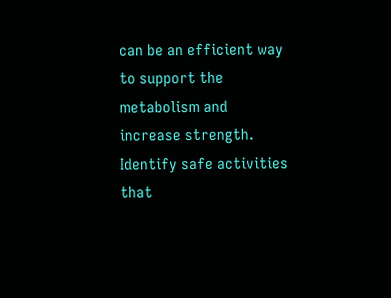can be an efficient way to support the metabolism and increase strength. Identify safe activities that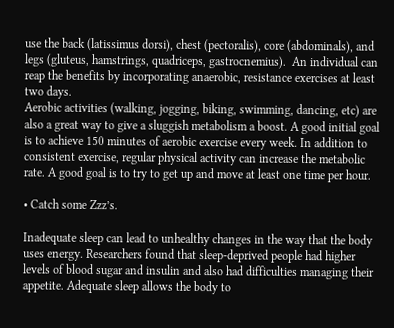use the back (latissimus dorsi), chest (pectoralis), core (abdominals), and legs (gluteus, hamstrings, quadriceps, gastrocnemius).  An individual can reap the benefits by incorporating anaerobic, resistance exercises at least two days.
Aerobic activities (walking, jogging, biking, swimming, dancing, etc) are also a great way to give a sluggish metabolism a boost. A good initial goal is to achieve 150 minutes of aerobic exercise every week. In addition to consistent exercise, regular physical activity can increase the metabolic rate. A good goal is to try to get up and move at least one time per hour.

• Catch some Zzz’s.

Inadequate sleep can lead to unhealthy changes in the way that the body uses energy. Researchers found that sleep-deprived people had higher levels of blood sugar and insulin and also had difficulties managing their appetite. Adequate sleep allows the body to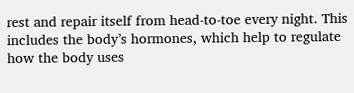rest and repair itself from head-to-toe every night. This includes the body’s hormones, which help to regulate how the body uses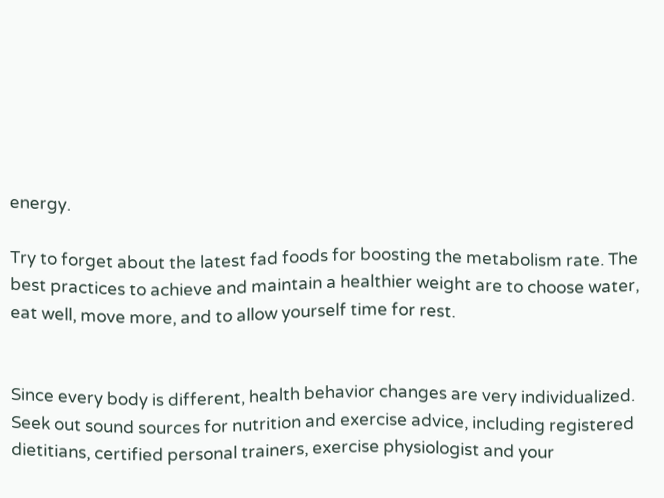energy.

Try to forget about the latest fad foods for boosting the metabolism rate. The best practices to achieve and maintain a healthier weight are to choose water, eat well, move more, and to allow yourself time for rest.


Since every body is different, health behavior changes are very individualized. Seek out sound sources for nutrition and exercise advice, including registered dietitians, certified personal trainers, exercise physiologist and your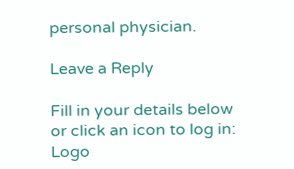personal physician.

Leave a Reply

Fill in your details below or click an icon to log in: Logo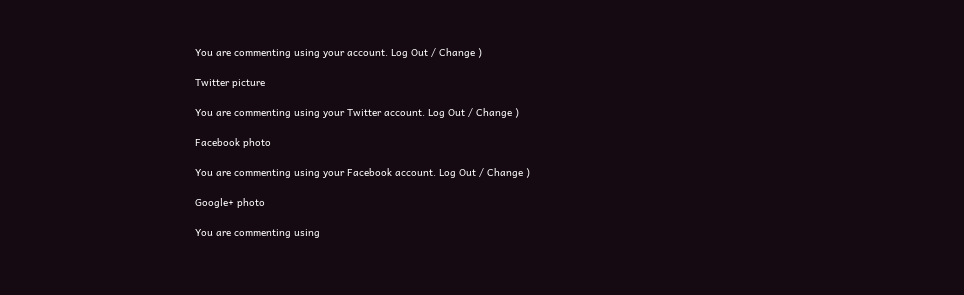You are commenting using your account. Log Out / Change )

Twitter picture

You are commenting using your Twitter account. Log Out / Change )

Facebook photo

You are commenting using your Facebook account. Log Out / Change )

Google+ photo

You are commenting using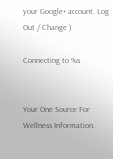your Google+ account. Log Out / Change )

Connecting to %s


Your One Source For Wellness Information.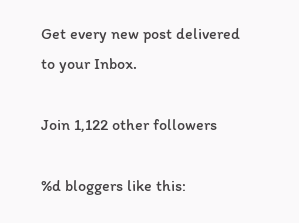Get every new post delivered to your Inbox.

Join 1,122 other followers

%d bloggers like this: